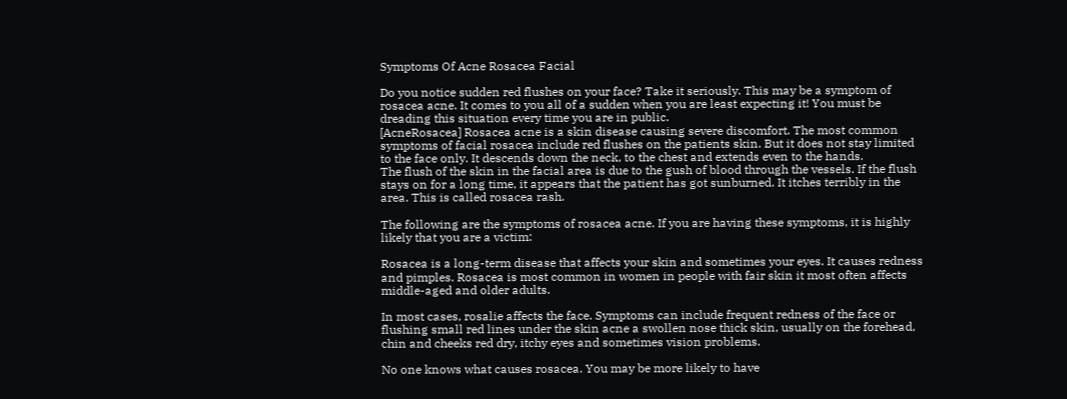Symptoms Of Acne Rosacea Facial

Do you notice sudden red flushes on your face? Take it seriously. This may be a symptom of rosacea acne. It comes to you all of a sudden when you are least expecting it! You must be dreading this situation every time you are in public.
[AcneRosacea] Rosacea acne is a skin disease causing severe discomfort. The most common symptoms of facial rosacea include red flushes on the patients skin. But it does not stay limited to the face only. It descends down the neck, to the chest and extends even to the hands.
The flush of the skin in the facial area is due to the gush of blood through the vessels. If the flush stays on for a long time, it appears that the patient has got sunburned. It itches terribly in the area. This is called rosacea rash.

The following are the symptoms of rosacea acne. If you are having these symptoms, it is highly likely that you are a victim:

Rosacea is a long-term disease that affects your skin and sometimes your eyes. It causes redness and pimples. Rosacea is most common in women in people with fair skin it most often affects middle-aged and older adults.

In most cases, rosalie affects the face. Symptoms can include frequent redness of the face or flushing small red lines under the skin acne a swollen nose thick skin, usually on the forehead, chin and cheeks red dry, itchy eyes and sometimes vision problems.

No one knows what causes rosacea. You may be more likely to have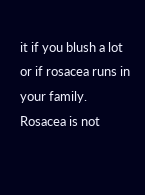it if you blush a lot or if rosacea runs in your family. Rosacea is not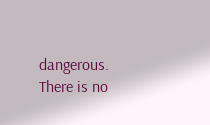dangerous. There is no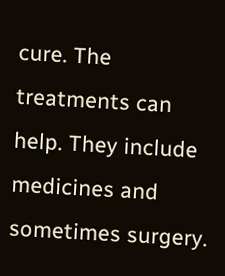cure. The treatments can help. They include medicines and sometimes surgery.